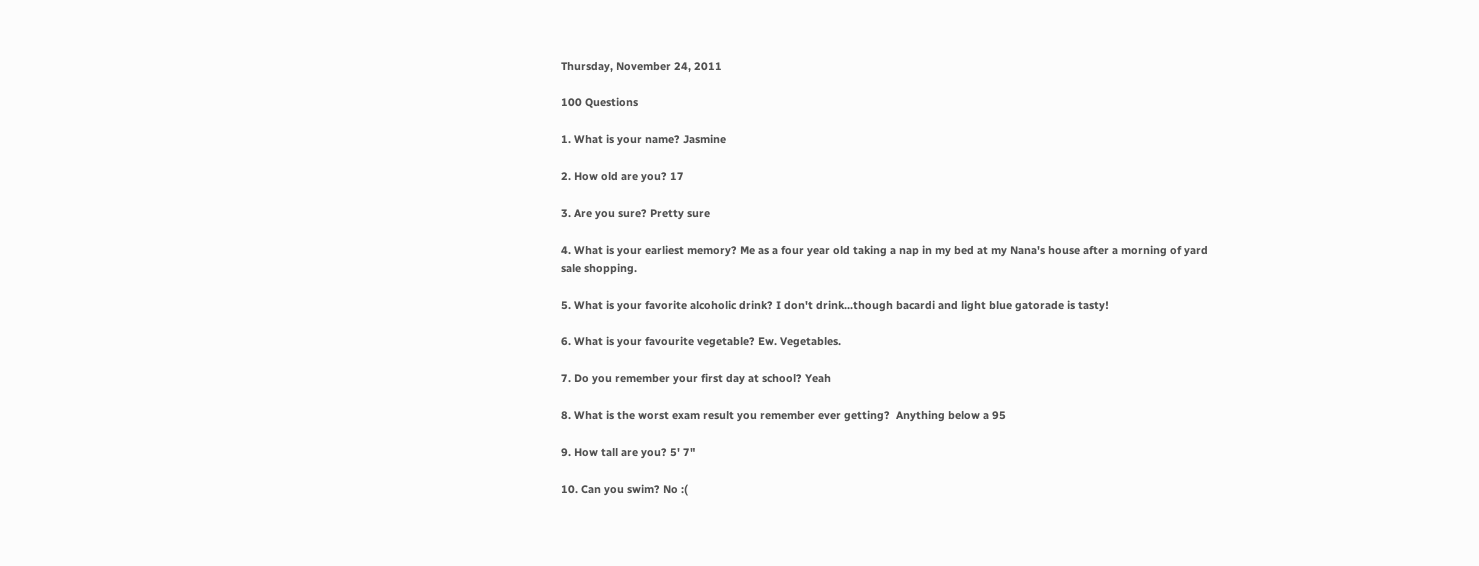Thursday, November 24, 2011

100 Questions

1. What is your name? Jasmine

2. How old are you? 17

3. Are you sure? Pretty sure

4. What is your earliest memory? Me as a four year old taking a nap in my bed at my Nana's house after a morning of yard sale shopping.

5. What is your favorite alcoholic drink? I don't drink...though bacardi and light blue gatorade is tasty!

6. What is your favourite vegetable? Ew. Vegetables.

7. Do you remember your first day at school? Yeah

8. What is the worst exam result you remember ever getting?  Anything below a 95

9. How tall are you? 5' 7"

10. Can you swim? No :(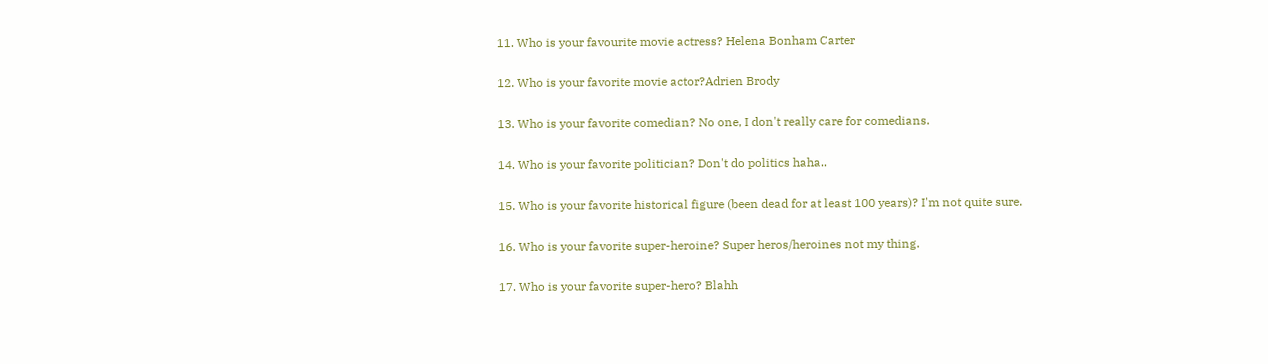11. Who is your favourite movie actress? Helena Bonham Carter

12. Who is your favorite movie actor?Adrien Brody

13. Who is your favorite comedian? No one, I don't really care for comedians.

14. Who is your favorite politician? Don't do politics haha..

15. Who is your favorite historical figure (been dead for at least 100 years)? I'm not quite sure.

16. Who is your favorite super-heroine? Super heros/heroines not my thing.

17. Who is your favorite super-hero? Blahh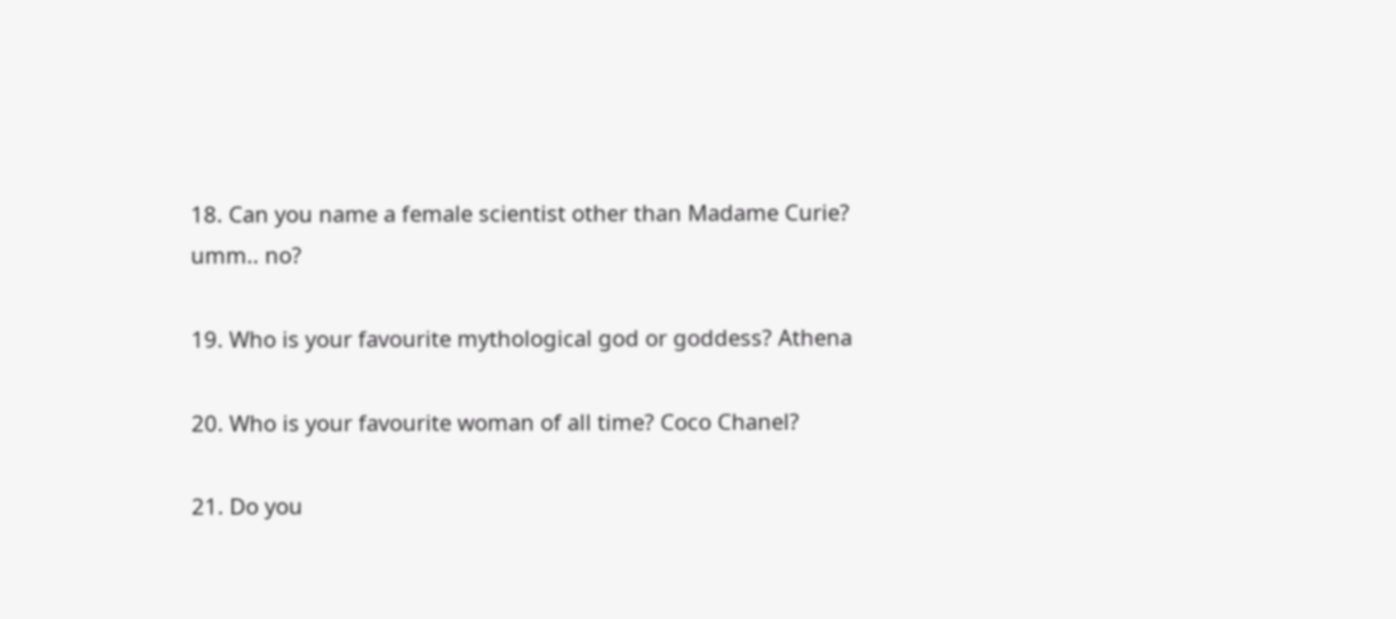18. Can you name a female scientist other than Madame Curie? umm.. no?

19. Who is your favourite mythological god or goddess? Athena

20. Who is your favourite woman of all time? Coco Chanel?

21. Do you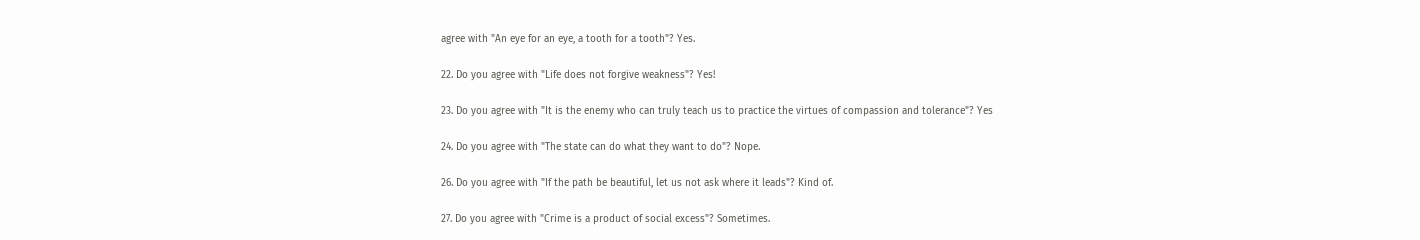agree with "An eye for an eye, a tooth for a tooth"? Yes.

22. Do you agree with "Life does not forgive weakness"? Yes!

23. Do you agree with "It is the enemy who can truly teach us to practice the virtues of compassion and tolerance"? Yes

24. Do you agree with "The state can do what they want to do"? Nope.

26. Do you agree with "If the path be beautiful, let us not ask where it leads"? Kind of.

27. Do you agree with "Crime is a product of social excess"? Sometimes.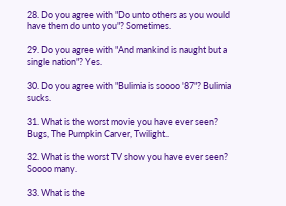28. Do you agree with "Do unto others as you would have them do unto you"? Sometimes.

29. Do you agree with "And mankind is naught but a single nation"? Yes.

30. Do you agree with "Bulimia is soooo '87"? Bulimia sucks.

31. What is the worst movie you have ever seen? Bugs, The Pumpkin Carver, Twilight..

32. What is the worst TV show you have ever seen? Soooo many.

33. What is the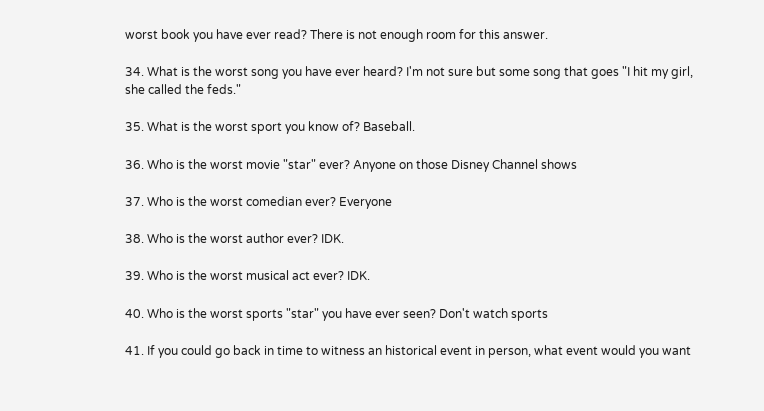worst book you have ever read? There is not enough room for this answer.

34. What is the worst song you have ever heard? I'm not sure but some song that goes "I hit my girl, she called the feds."

35. What is the worst sport you know of? Baseball.

36. Who is the worst movie "star" ever? Anyone on those Disney Channel shows

37. Who is the worst comedian ever? Everyone

38. Who is the worst author ever? IDK.

39. Who is the worst musical act ever? IDK.

40. Who is the worst sports "star" you have ever seen? Don't watch sports

41. If you could go back in time to witness an historical event in person, what event would you want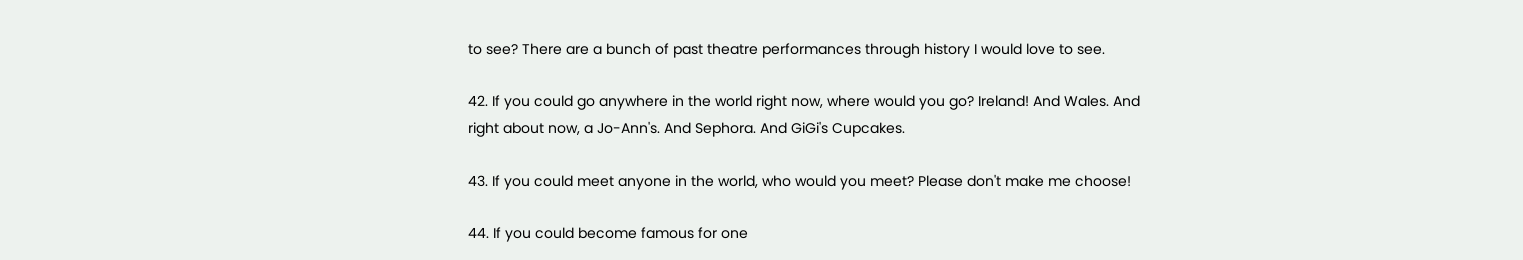to see? There are a bunch of past theatre performances through history I would love to see.

42. If you could go anywhere in the world right now, where would you go? Ireland! And Wales. And right about now, a Jo-Ann's. And Sephora. And GiGi's Cupcakes.

43. If you could meet anyone in the world, who would you meet? Please don't make me choose!

44. If you could become famous for one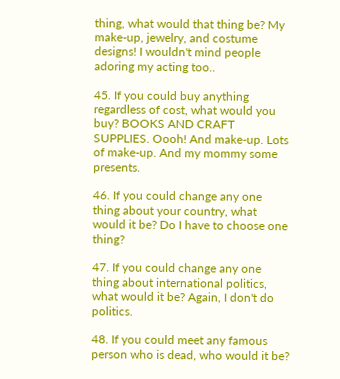thing, what would that thing be? My make-up, jewelry, and costume designs! I wouldn't mind people adoring my acting too..

45. If you could buy anything regardless of cost, what would you buy? BOOKS AND CRAFT SUPPLIES. Oooh! And make-up. Lots of make-up. And my mommy some presents.

46. If you could change any one thing about your country, what would it be? Do I have to choose one thing?

47. If you could change any one thing about international politics, what would it be? Again, I don't do politics.

48. If you could meet any famous person who is dead, who would it be?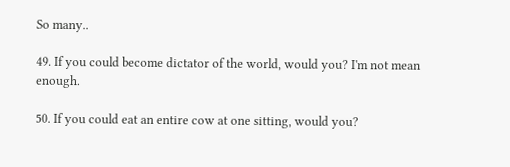So many..

49. If you could become dictator of the world, would you? I'm not mean enough.

50. If you could eat an entire cow at one sitting, would you?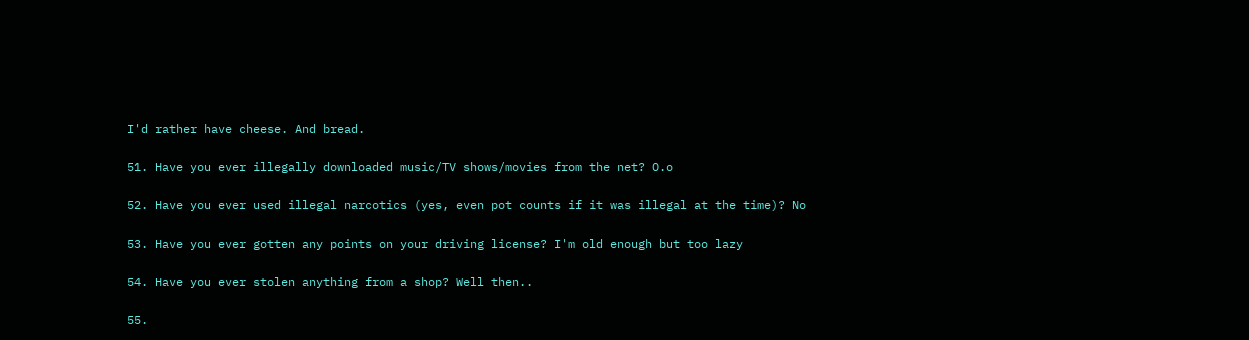I'd rather have cheese. And bread.

51. Have you ever illegally downloaded music/TV shows/movies from the net? O.o

52. Have you ever used illegal narcotics (yes, even pot counts if it was illegal at the time)? No

53. Have you ever gotten any points on your driving license? I'm old enough but too lazy

54. Have you ever stolen anything from a shop? Well then..

55.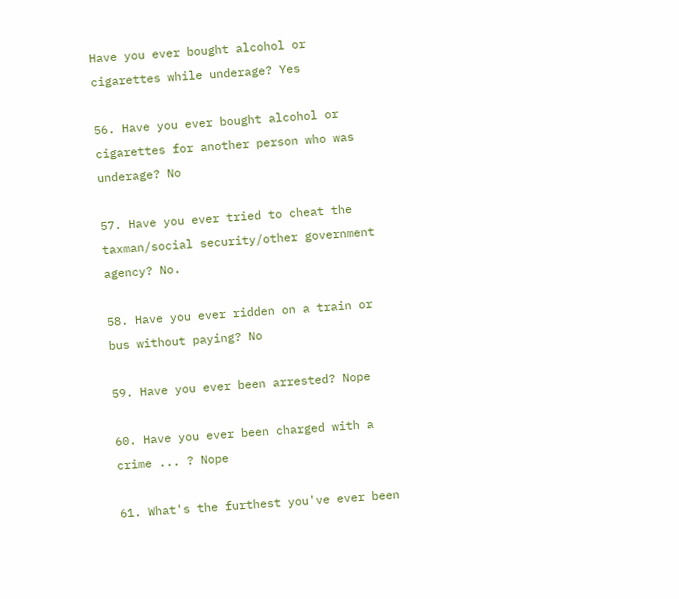Have you ever bought alcohol or cigarettes while underage? Yes

56. Have you ever bought alcohol or cigarettes for another person who was underage? No

57. Have you ever tried to cheat the taxman/social security/other government agency? No.

58. Have you ever ridden on a train or bus without paying? No

59. Have you ever been arrested? Nope

60. Have you ever been charged with a crime ... ? Nope

61. What's the furthest you've ever been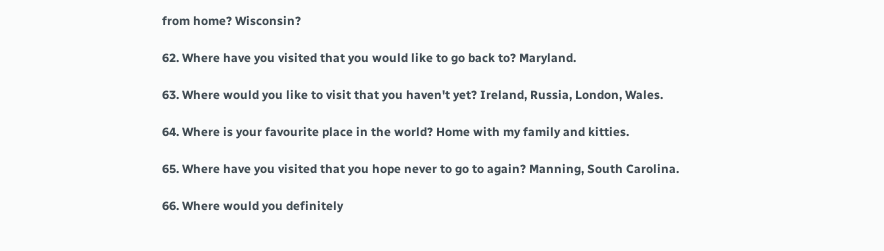from home? Wisconsin?

62. Where have you visited that you would like to go back to? Maryland.

63. Where would you like to visit that you haven't yet? Ireland, Russia, London, Wales.

64. Where is your favourite place in the world? Home with my family and kitties.

65. Where have you visited that you hope never to go to again? Manning, South Carolina.

66. Where would you definitely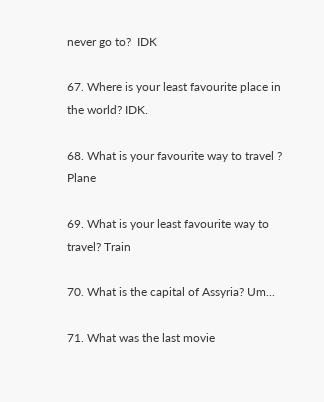never go to?  IDK

67. Where is your least favourite place in the world? IDK.

68. What is your favourite way to travel ? Plane

69. What is your least favourite way to travel? Train

70. What is the capital of Assyria? Um...

71. What was the last movie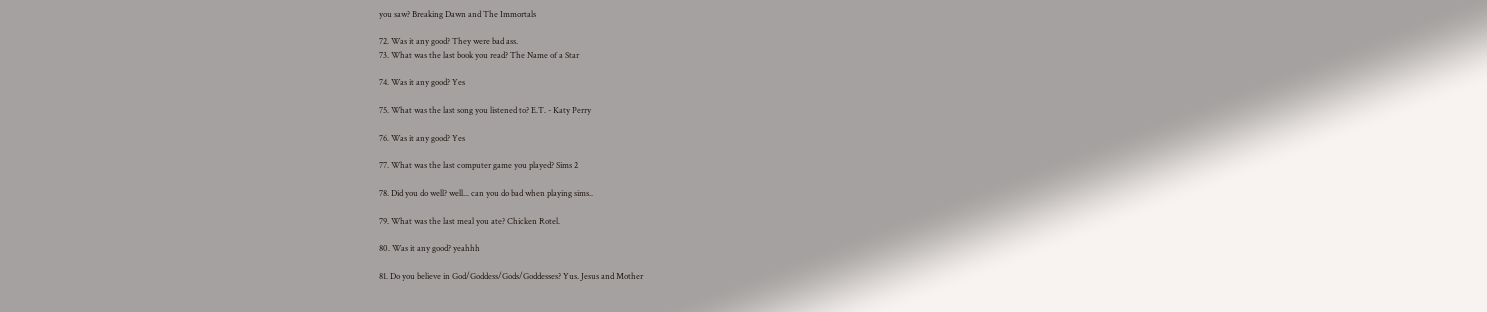you saw? Breaking Dawn and The Immortals

72. Was it any good? They were bad ass.
73. What was the last book you read? The Name of a Star

74. Was it any good? Yes

75. What was the last song you listened to? E.T. - Katy Perry

76. Was it any good? Yes

77. What was the last computer game you played? Sims 2

78. Did you do well? well... can you do bad when playing sims..

79. What was the last meal you ate? Chicken Rotel.

80. Was it any good? yeahhh

81. Do you believe in God/Goddess/Gods/Goddesses? Yus. Jesus and Mother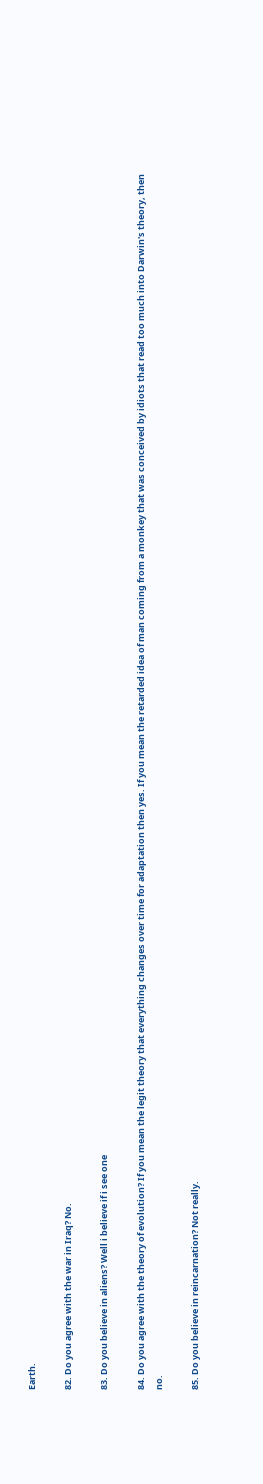Earth.

82. Do you agree with the war in Iraq? No.

83. Do you believe in aliens? Well i believe if i see one

84. Do you agree with the theory of evolution? If you mean the legit theory that everything changes over time for adaptation then yes. If you mean the retarded idea of man coming from a monkey that was conceived by idiots that read too much into Darwin's theory, then no.

85. Do you believe in reincarnation? Not really.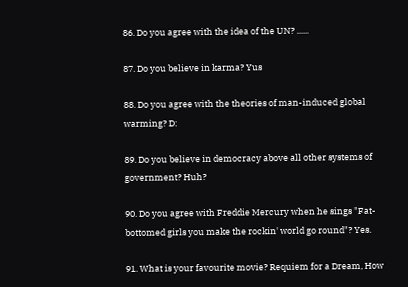86. Do you agree with the idea of the UN? ......

87. Do you believe in karma? Yus

88. Do you agree with the theories of man-induced global warming? D:

89. Do you believe in democracy above all other systems of government? Huh?

90. Do you agree with Freddie Mercury when he sings "Fat-bottomed girls you make the rockin' world go round"? Yes.

91. What is your favourite movie? Requiem for a Dream, How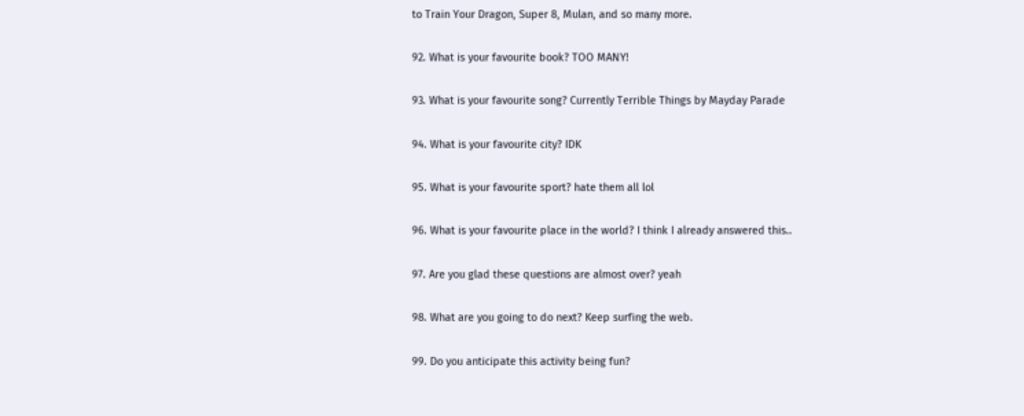to Train Your Dragon, Super 8, Mulan, and so many more.

92. What is your favourite book? TOO MANY!

93. What is your favourite song? Currently Terrible Things by Mayday Parade

94. What is your favourite city? IDK

95. What is your favourite sport? hate them all lol

96. What is your favourite place in the world? I think I already answered this..

97. Are you glad these questions are almost over? yeah

98. What are you going to do next? Keep surfing the web.

99. Do you anticipate this activity being fun?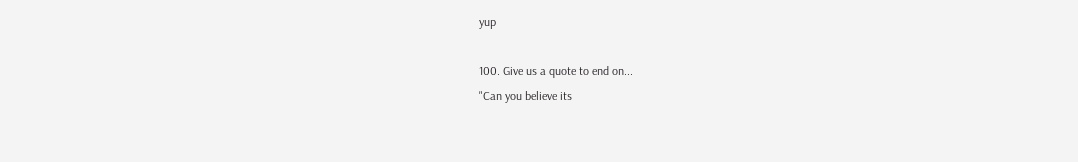yup

100. Give us a quote to end on...
"Can you believe its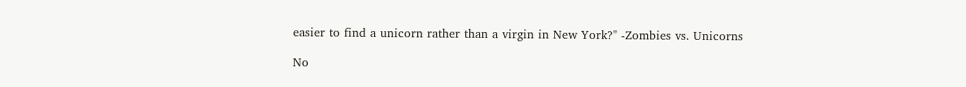easier to find a unicorn rather than a virgin in New York?" -Zombies vs. Unicorns

No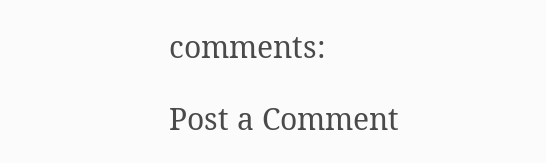comments:

Post a Comment